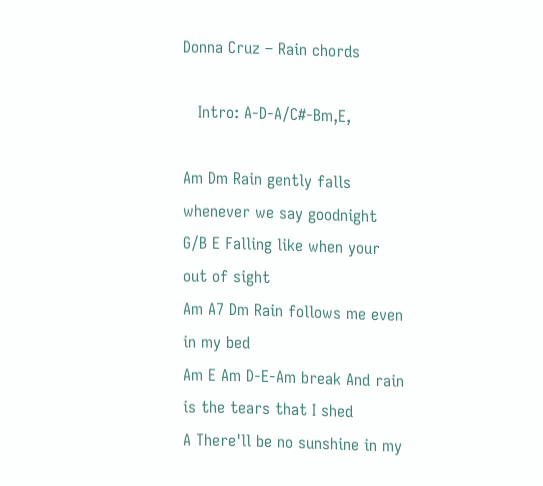Donna Cruz – Rain chords

   Intro: A-D-A/C#-Bm,E,

Am Dm Rain gently falls whenever we say goodnight
G/B E Falling like when your out of sight
Am A7 Dm Rain follows me even in my bed
Am E Am D-E-Am break And rain is the tears that I shed
A There'll be no sunshine in my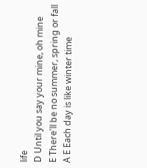life
D Until you say your mine, oh mine
E There'll be no summer, spring or fall
A E Each day is like winter time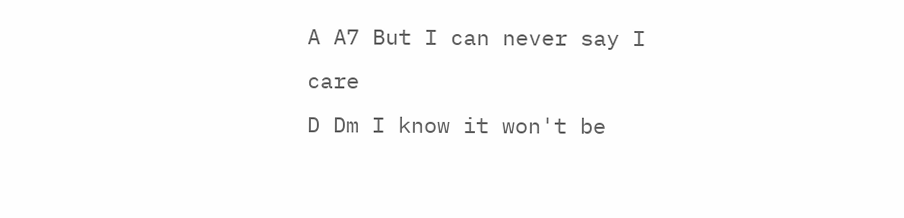A A7 But I can never say I care
D Dm I know it won't be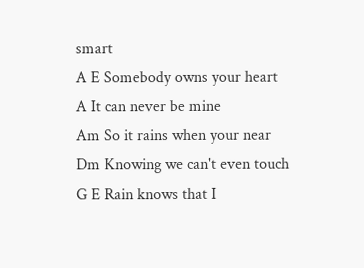smart
A E Somebody owns your heart
A It can never be mine
Am So it rains when your near
Dm Knowing we can't even touch
G E Rain knows that I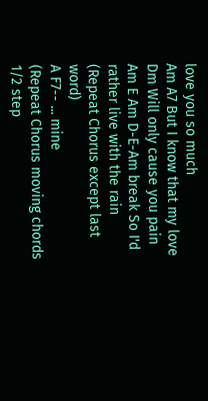love you so much
Am A7 But I know that my love
Dm Will only cause you pain
Am E Am D-E-Am break So I'd rather live with the rain
(Repeat Chorus except last word)
A F7-- ... mine
(Repeat Chorus moving chords 1/2 step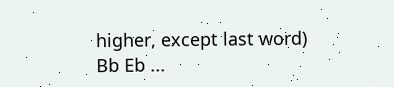higher, except last word)
Bb Eb ...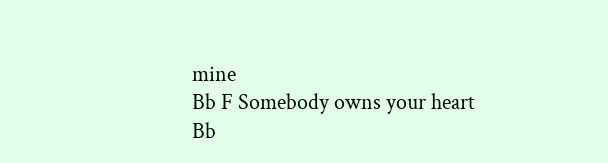mine
Bb F Somebody owns your heart
Bb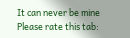It can never be mine
Please rate this tab: